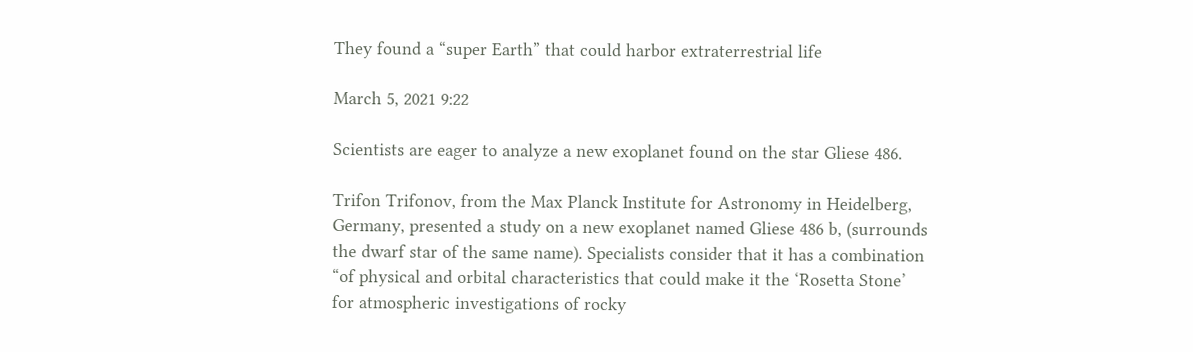They found a “super Earth” that could harbor extraterrestrial life

March 5, 2021 9:22

Scientists are eager to analyze a new exoplanet found on the star Gliese 486.

Trifon Trifonov, from the Max Planck Institute for Astronomy in Heidelberg, Germany, presented a study on a new exoplanet named Gliese 486 b, (surrounds the dwarf star of the same name). Specialists consider that it has a combination “of physical and orbital characteristics that could make it the ‘Rosetta Stone’ for atmospheric investigations of rocky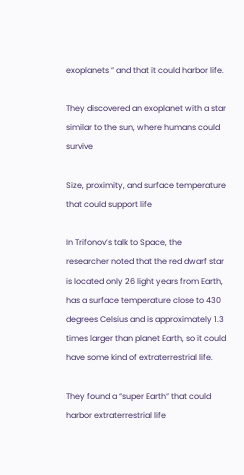exoplanets ” and that it could harbor life.

They discovered an exoplanet with a star similar to the sun, where humans could survive

Size, proximity, and surface temperature that could support life

In Trifonov’s talk to Space, the researcher noted that the red dwarf star is located only 26 light years from Earth, has a surface temperature close to 430 degrees Celsius and is approximately 1.3 times larger than planet Earth, so it could have some kind of extraterrestrial life.

They found a “super Earth” that could harbor extraterrestrial life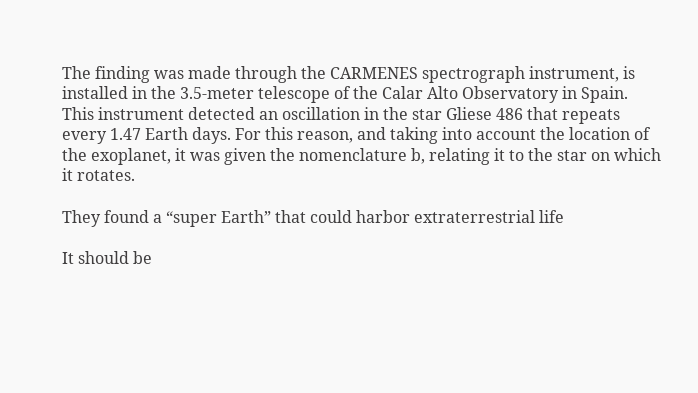The finding was made through the CARMENES spectrograph instrument, is installed in the 3.5-meter telescope of the Calar Alto Observatory in Spain. This instrument detected an oscillation in the star Gliese 486 that repeats every 1.47 Earth days. For this reason, and taking into account the location of the exoplanet, it was given the nomenclature b, relating it to the star on which it rotates.

They found a “super Earth” that could harbor extraterrestrial life

It should be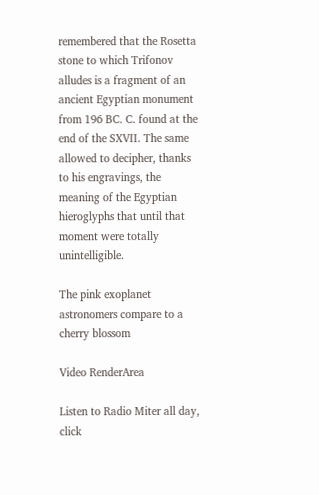remembered that the Rosetta stone to which Trifonov alludes is a fragment of an ancient Egyptian monument from 196 BC. C. found at the end of the SXVII. The same allowed to decipher, thanks to his engravings, the meaning of the Egyptian hieroglyphs that until that moment were totally unintelligible.

The pink exoplanet astronomers compare to a cherry blossom

Video RenderArea

Listen to Radio Miter all day, click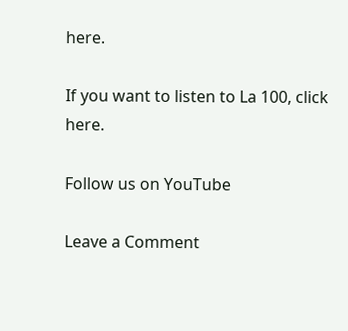here.

If you want to listen to La 100, click here.

Follow us on YouTube

Leave a Comment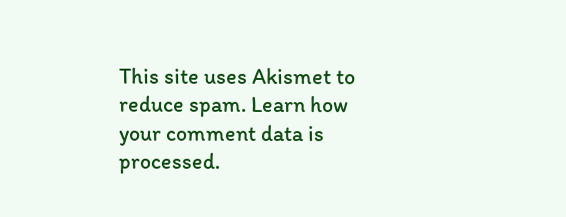This site uses Akismet to reduce spam. Learn how your comment data is processed.